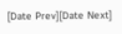[Date Prev][Date Next]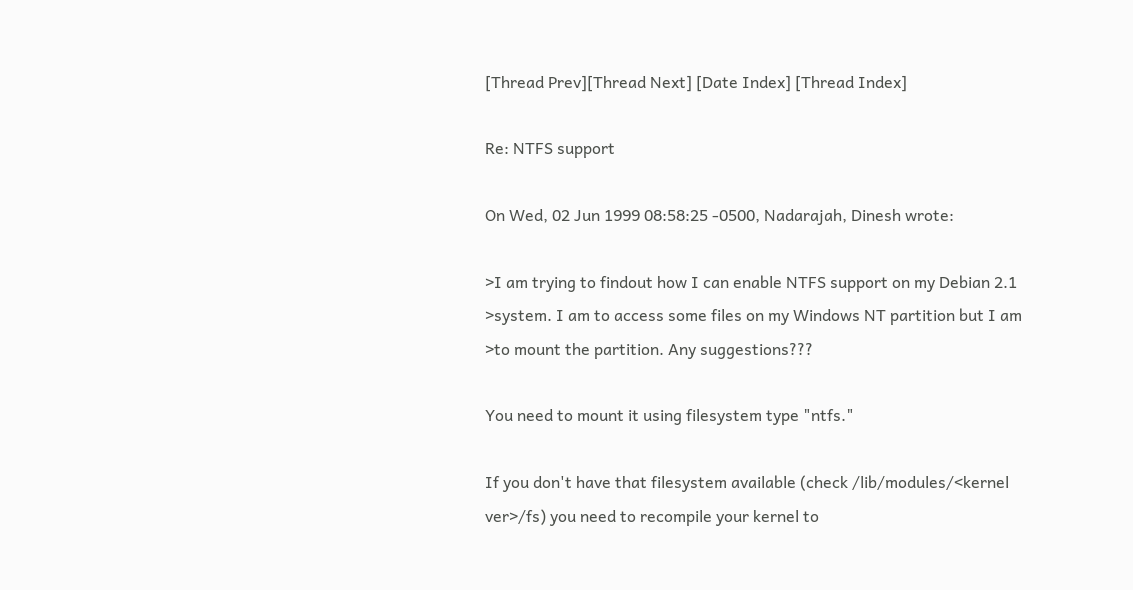[Thread Prev][Thread Next] [Date Index] [Thread Index]

Re: NTFS support

On Wed, 02 Jun 1999 08:58:25 -0500, Nadarajah, Dinesh wrote:

>I am trying to findout how I can enable NTFS support on my Debian 2.1
>system. I am to access some files on my Windows NT partition but I am
>to mount the partition. Any suggestions???

You need to mount it using filesystem type "ntfs."

If you don't have that filesystem available (check /lib/modules/<kernel
ver>/fs) you need to recompile your kernel to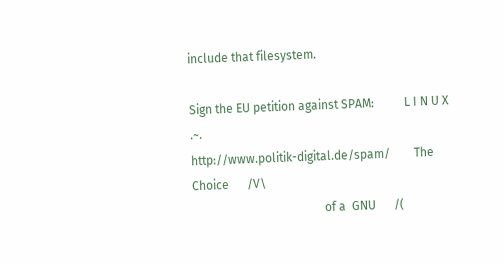include that filesystem.

Sign the EU petition against SPAM:          L I N U X       .~.
http://www.politik-digital.de/spam/        The  Choice      /V\
                                            of a  GNU      /(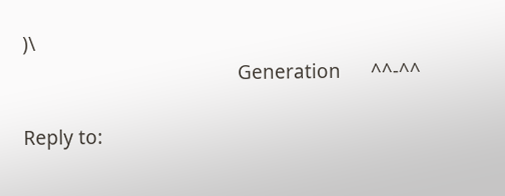)\
                                           Generation      ^^-^^

Reply to: